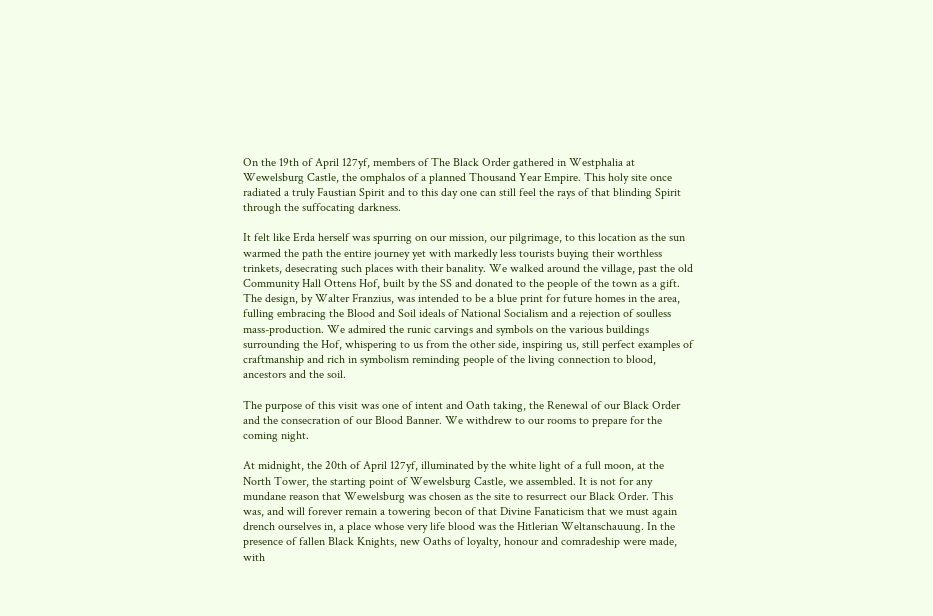On the 19th of April 127yf, members of The Black Order gathered in Westphalia at Wewelsburg Castle, the omphalos of a planned Thousand Year Empire. This holy site once radiated a truly Faustian Spirit and to this day one can still feel the rays of that blinding Spirit through the suffocating darkness.

It felt like Erda herself was spurring on our mission, our pilgrimage, to this location as the sun warmed the path the entire journey yet with markedly less tourists buying their worthless trinkets, desecrating such places with their banality. We walked around the village, past the old Community Hall Ottens Hof, built by the SS and donated to the people of the town as a gift. The design, by Walter Franzius, was intended to be a blue print for future homes in the area, fulling embracing the Blood and Soil ideals of National Socialism and a rejection of soulless mass-production. We admired the runic carvings and symbols on the various buildings surrounding the Hof, whispering to us from the other side, inspiring us, still perfect examples of craftmanship and rich in symbolism reminding people of the living connection to blood, ancestors and the soil.

The purpose of this visit was one of intent and Oath taking, the Renewal of our Black Order and the consecration of our Blood Banner. We withdrew to our rooms to prepare for the coming night.

At midnight, the 20th of April 127yf, illuminated by the white light of a full moon, at the North Tower, the starting point of Wewelsburg Castle, we assembled. It is not for any mundane reason that Wewelsburg was chosen as the site to resurrect our Black Order. This was, and will forever remain a towering becon of that Divine Fanaticism that we must again drench ourselves in, a place whose very life blood was the Hitlerian Weltanschauung. In the presence of fallen Black Knights, new Oaths of loyalty, honour and comradeship were made, with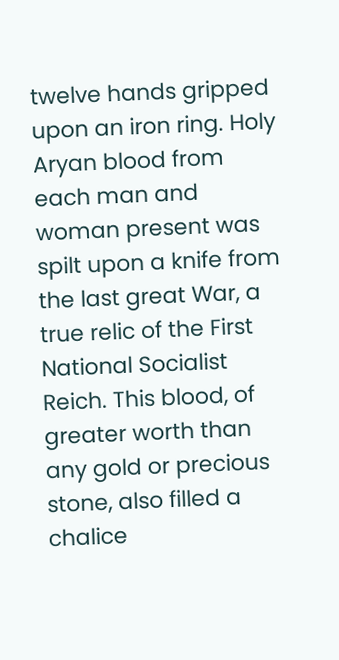twelve hands gripped upon an iron ring. Holy Aryan blood from each man and woman present was spilt upon a knife from the last great War, a true relic of the First National Socialist Reich. This blood, of greater worth than any gold or precious stone, also filled a chalice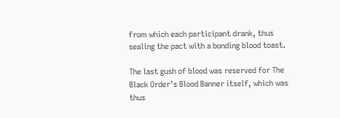from which each participant drank, thus sealing the pact with a bonding blood toast.

The last gush of blood was reserved for The Black Order’s Blood Banner itself, which was thus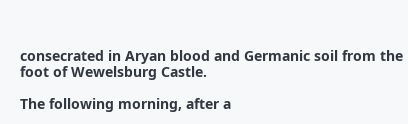consecrated in Aryan blood and Germanic soil from the foot of Wewelsburg Castle.

The following morning, after a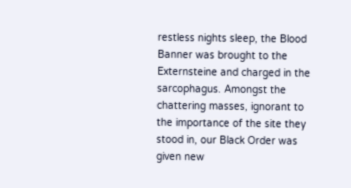restless nights sleep, the Blood Banner was brought to the Externsteine and charged in the sarcophagus. Amongst the chattering masses, ignorant to the importance of the site they stood in, our Black Order was given new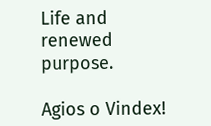Life and renewed purpose.

Agios o Vindex!